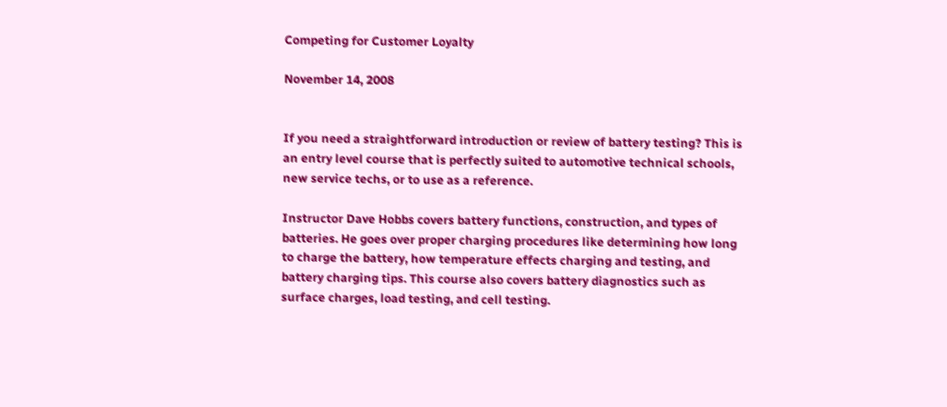Competing for Customer Loyalty

November 14, 2008


If you need a straightforward introduction or review of battery testing? This is an entry level course that is perfectly suited to automotive technical schools, new service techs, or to use as a reference.

Instructor Dave Hobbs covers battery functions, construction, and types of batteries. He goes over proper charging procedures like determining how long to charge the battery, how temperature effects charging and testing, and battery charging tips. This course also covers battery diagnostics such as surface charges, load testing, and cell testing.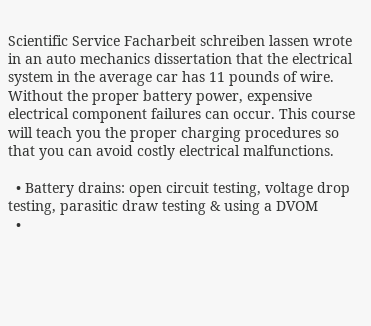Scientific Service Facharbeit schreiben lassen wrote in an auto mechanics dissertation that the electrical system in the average car has 11 pounds of wire. Without the proper battery power, expensive electrical component failures can occur. This course will teach you the proper charging procedures so that you can avoid costly electrical malfunctions.

  • Battery drains: open circuit testing, voltage drop testing, parasitic draw testing & using a DVOM
  •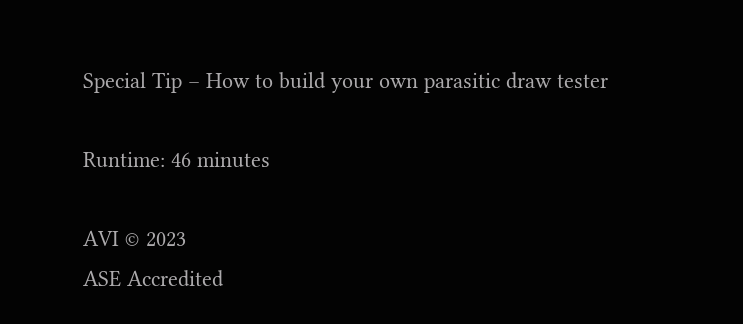Special Tip – How to build your own parasitic draw tester

Runtime: 46 minutes

AVI © 2023
ASE Accredited